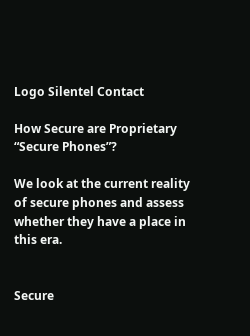Logo Silentel Contact

How Secure are Proprietary “Secure Phones”?

We look at the current reality of secure phones and assess whether they have a place in this era.


Secure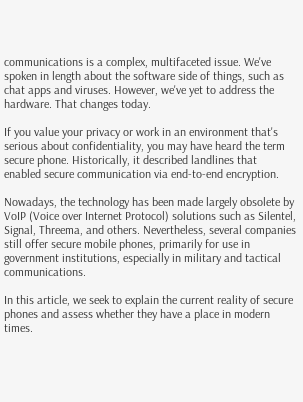communications is a complex, multifaceted issue. We've spoken in length about the software side of things, such as chat apps and viruses. However, we've yet to address the hardware. That changes today.

If you value your privacy or work in an environment that's serious about confidentiality, you may have heard the term secure phone. Historically, it described landlines that enabled secure communication via end-to-end encryption.

Nowadays, the technology has been made largely obsolete by VoIP (Voice over Internet Protocol) solutions such as Silentel, Signal, Threema, and others. Nevertheless, several companies still offer secure mobile phones, primarily for use in government institutions, especially in military and tactical communications.

In this article, we seek to explain the current reality of secure phones and assess whether they have a place in modern times.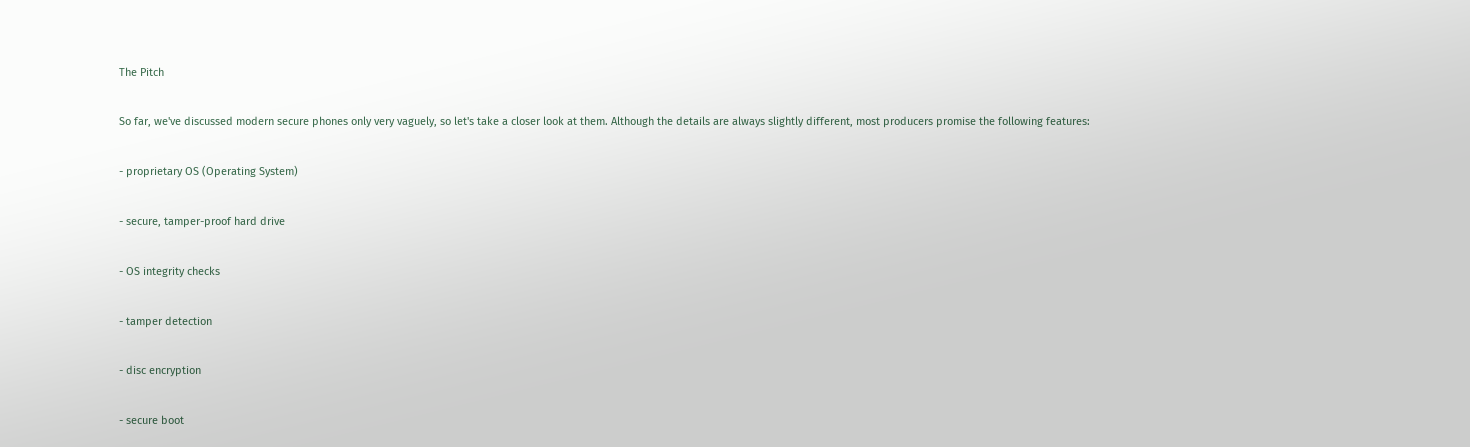The Pitch

So far, we've discussed modern secure phones only very vaguely, so let's take a closer look at them. Although the details are always slightly different, most producers promise the following features:

- proprietary OS (Operating System)

- secure, tamper-proof hard drive

- OS integrity checks

- tamper detection

- disc encryption

- secure boot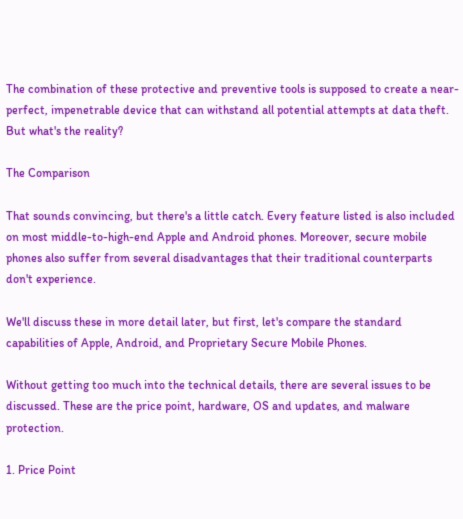The combination of these protective and preventive tools is supposed to create a near-perfect, impenetrable device that can withstand all potential attempts at data theft.
But what's the reality?

The Comparison

That sounds convincing, but there's a little catch. Every feature listed is also included on most middle-to-high-end Apple and Android phones. Moreover, secure mobile phones also suffer from several disadvantages that their traditional counterparts don't experience.

We'll discuss these in more detail later, but first, let's compare the standard capabilities of Apple, Android, and Proprietary Secure Mobile Phones.

Without getting too much into the technical details, there are several issues to be discussed. These are the price point, hardware, OS and updates, and malware protection.

1. Price Point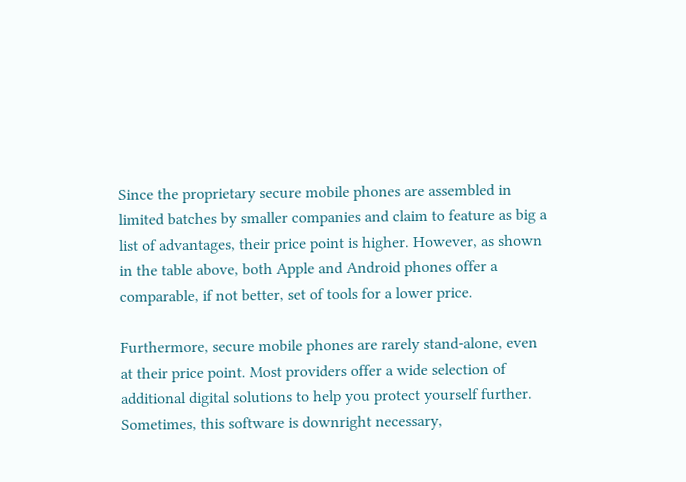Since the proprietary secure mobile phones are assembled in limited batches by smaller companies and claim to feature as big a list of advantages, their price point is higher. However, as shown in the table above, both Apple and Android phones offer a comparable, if not better, set of tools for a lower price.

Furthermore, secure mobile phones are rarely stand-alone, even at their price point. Most providers offer a wide selection of additional digital solutions to help you protect yourself further. Sometimes, this software is downright necessary,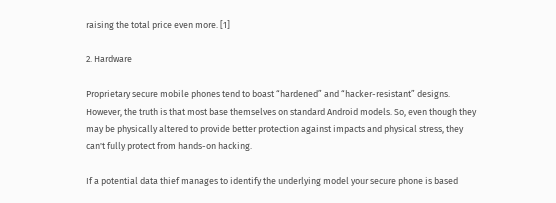raising the total price even more. [1]

2. Hardware

Proprietary secure mobile phones tend to boast “hardened” and “hacker-resistant” designs. However, the truth is that most base themselves on standard Android models. So, even though they may be physically altered to provide better protection against impacts and physical stress, they can't fully protect from hands-on hacking.

If a potential data thief manages to identify the underlying model your secure phone is based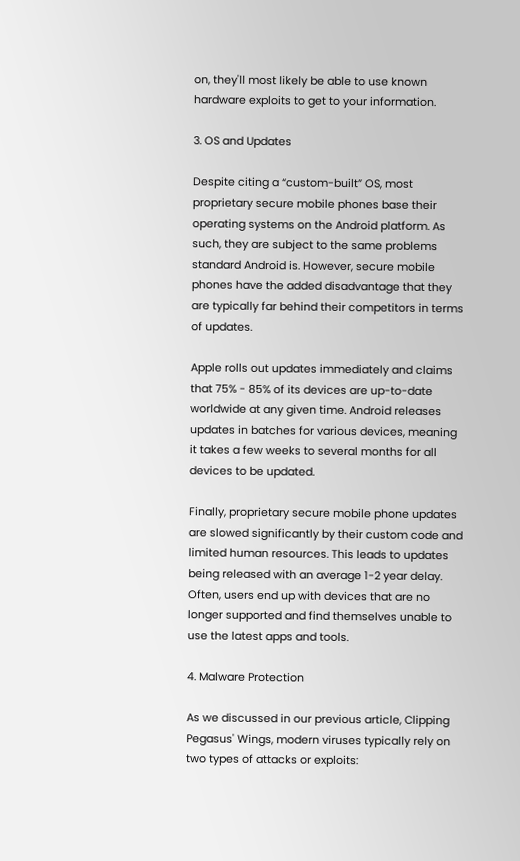on, they'll most likely be able to use known hardware exploits to get to your information.

3. OS and Updates

Despite citing a “custom-built” OS, most proprietary secure mobile phones base their operating systems on the Android platform. As such, they are subject to the same problems standard Android is. However, secure mobile phones have the added disadvantage that they are typically far behind their competitors in terms of updates.

Apple rolls out updates immediately and claims that 75% - 85% of its devices are up-to-date worldwide at any given time. Android releases updates in batches for various devices, meaning it takes a few weeks to several months for all devices to be updated.

Finally, proprietary secure mobile phone updates are slowed significantly by their custom code and limited human resources. This leads to updates being released with an average 1-2 year delay. Often, users end up with devices that are no longer supported and find themselves unable to use the latest apps and tools.

4. Malware Protection

As we discussed in our previous article, Clipping Pegasus' Wings, modern viruses typically rely on two types of attacks or exploits: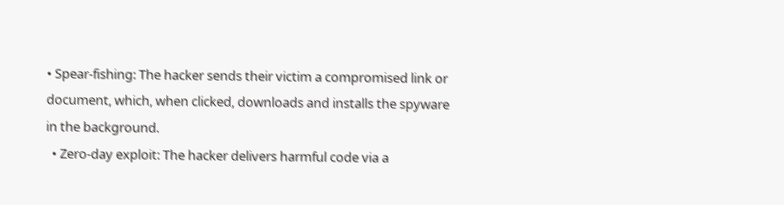• Spear-fishing: The hacker sends their victim a compromised link or document, which, when clicked, downloads and installs the spyware in the background.
  • Zero-day exploit: The hacker delivers harmful code via a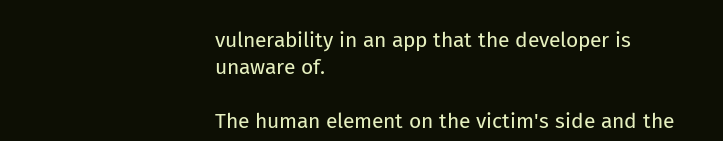vulnerability in an app that the developer is unaware of.

The human element on the victim's side and the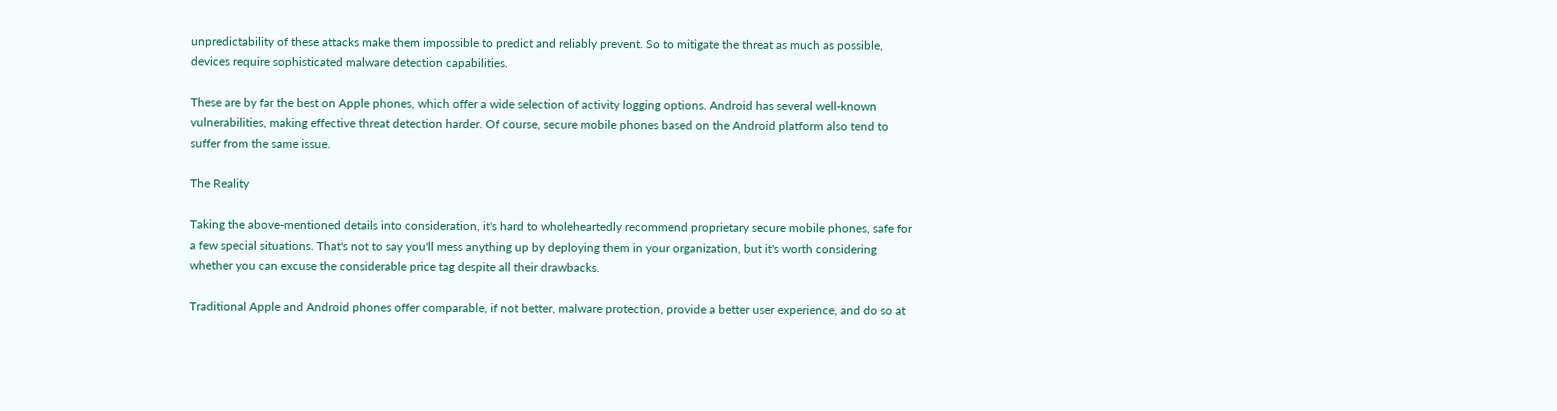unpredictability of these attacks make them impossible to predict and reliably prevent. So to mitigate the threat as much as possible, devices require sophisticated malware detection capabilities.

These are by far the best on Apple phones, which offer a wide selection of activity logging options. Android has several well-known vulnerabilities, making effective threat detection harder. Of course, secure mobile phones based on the Android platform also tend to suffer from the same issue.

The Reality

Taking the above-mentioned details into consideration, it's hard to wholeheartedly recommend proprietary secure mobile phones, safe for a few special situations. That's not to say you'll mess anything up by deploying them in your organization, but it's worth considering whether you can excuse the considerable price tag despite all their drawbacks.

Traditional Apple and Android phones offer comparable, if not better, malware protection, provide a better user experience, and do so at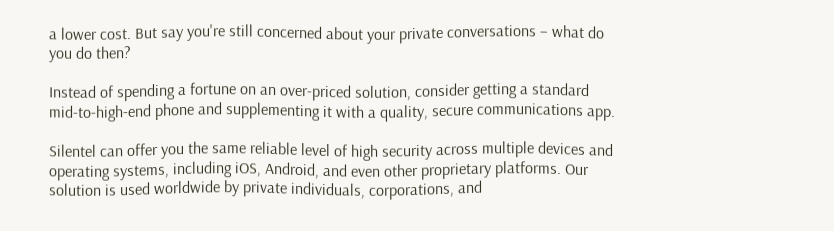a lower cost. But say you're still concerned about your private conversations – what do you do then?

Instead of spending a fortune on an over-priced solution, consider getting a standard mid-to-high-end phone and supplementing it with a quality, secure communications app.

Silentel can offer you the same reliable level of high security across multiple devices and operating systems, including iOS, Android, and even other proprietary platforms. Our solution is used worldwide by private individuals, corporations, and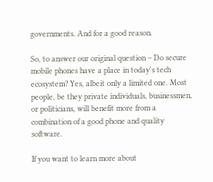governments. And for a good reason.

So, to answer our original question – Do secure mobile phones have a place in today's tech ecosystem? Yes, albeit only a limited one. Most people, be they private individuals, businessmen, or politicians, will benefit more from a combination of a good phone and quality software.

If you want to learn more about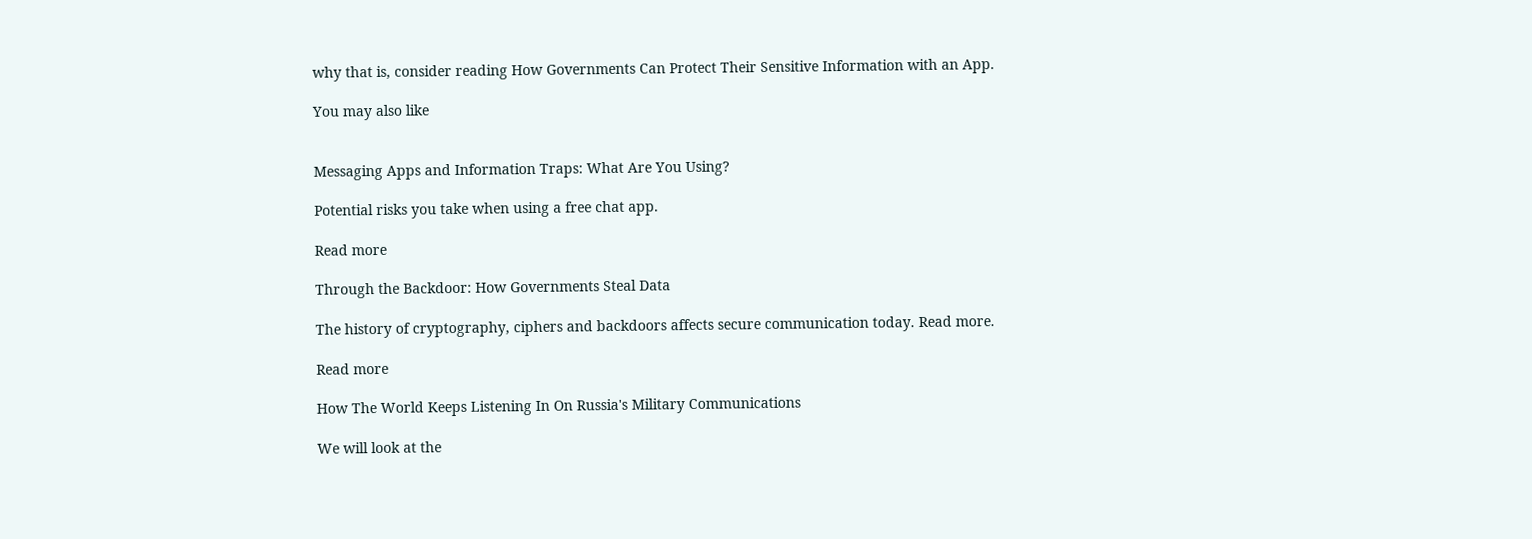why that is, consider reading How Governments Can Protect Their Sensitive Information with an App.

You may also like


Messaging Apps and Information Traps: What Are You Using?

Potential risks you take when using a free chat app.

Read more

Through the Backdoor: How Governments Steal Data

The history of cryptography, ciphers and backdoors affects secure communication today. Read more.

Read more

How The World Keeps Listening In On Russia's Military Communications

We will look at the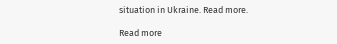situation in Ukraine. Read more.

Read more